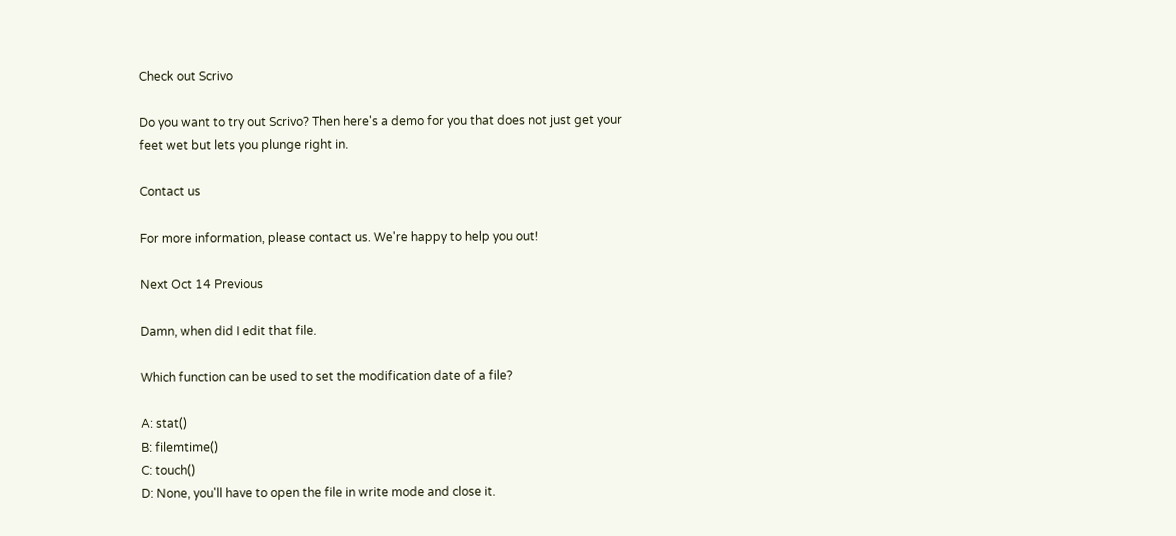Check out Scrivo

Do you want to try out Scrivo? Then here's a demo for you that does not just get your feet wet but lets you plunge right in.

Contact us

For more information, please contact us. We're happy to help you out!

Next Oct 14 Previous

Damn, when did I edit that file.

Which function can be used to set the modification date of a file?

A: stat()
B: filemtime()
C: touch()
D: None, you'll have to open the file in write mode and close it.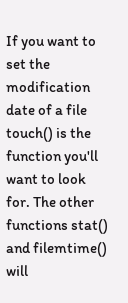If you want to set the modification date of a file touch() is the function you'll want to look for. The other functions stat() and filemtime() will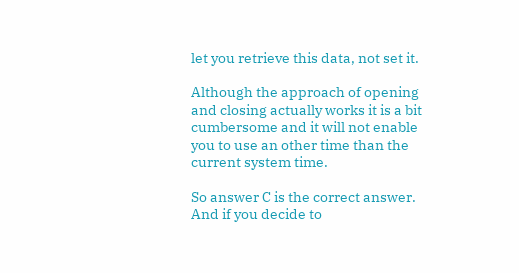let you retrieve this data, not set it.

Although the approach of opening and closing actually works it is a bit cumbersome and it will not enable you to use an other time than the current system time.

So answer C is the correct answer. And if you decide to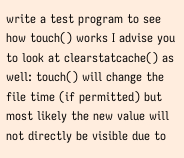write a test program to see how touch() works I advise you to look at clearstatcache() as well: touch() will change the file time (if permitted) but most likely the new value will not directly be visible due to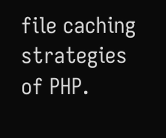file caching strategies of PHP.